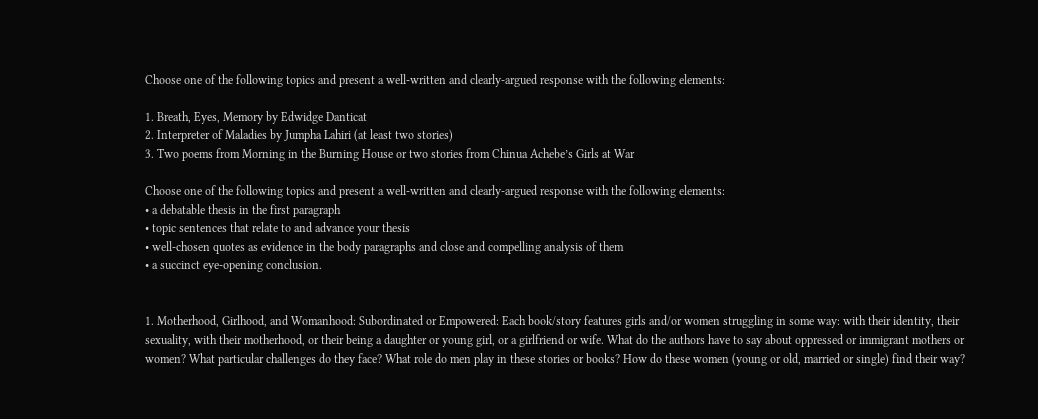Choose one of the following topics and present a well-written and clearly-argued response with the following elements:

1. Breath, Eyes, Memory by Edwidge Danticat
2. Interpreter of Maladies by Jumpha Lahiri (at least two stories)
3. Two poems from Morning in the Burning House or two stories from Chinua Achebe’s Girls at War

Choose one of the following topics and present a well-written and clearly-argued response with the following elements:
• a debatable thesis in the first paragraph
• topic sentences that relate to and advance your thesis
• well-chosen quotes as evidence in the body paragraphs and close and compelling analysis of them
• a succinct eye-opening conclusion.


1. Motherhood, Girlhood, and Womanhood: Subordinated or Empowered: Each book/story features girls and/or women struggling in some way: with their identity, their sexuality, with their motherhood, or their being a daughter or young girl, or a girlfriend or wife. What do the authors have to say about oppressed or immigrant mothers or women? What particular challenges do they face? What role do men play in these stories or books? How do these women (young or old, married or single) find their way?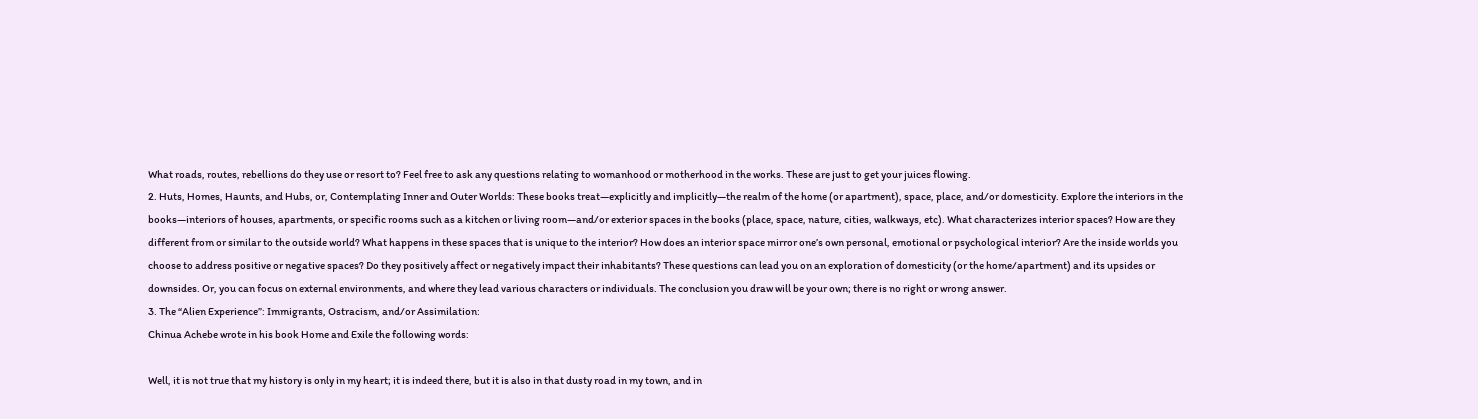What roads, routes, rebellions do they use or resort to? Feel free to ask any questions relating to womanhood or motherhood in the works. These are just to get your juices flowing.
2. Huts, Homes, Haunts, and Hubs, or, Contemplating Inner and Outer Worlds: These books treat—explicitly and implicitly—the realm of the home (or apartment), space, place, and/or domesticity. Explore the interiors in the books—interiors of houses, apartments, or specific rooms such as a kitchen or living room—and/or exterior spaces in the books (place, space, nature, cities, walkways, etc). What characterizes interior spaces? How are they different from or similar to the outside world? What happens in these spaces that is unique to the interior? How does an interior space mirror one’s own personal, emotional or psychological interior? Are the inside worlds you choose to address positive or negative spaces? Do they positively affect or negatively impact their inhabitants? These questions can lead you on an exploration of domesticity (or the home/apartment) and its upsides or downsides. Or, you can focus on external environments, and where they lead various characters or individuals. The conclusion you draw will be your own; there is no right or wrong answer.
3. The “Alien Experience”: Immigrants, Ostracism, and/or Assimilation:
Chinua Achebe wrote in his book Home and Exile the following words:

Well, it is not true that my history is only in my heart; it is indeed there, but it is also in that dusty road in my town, and in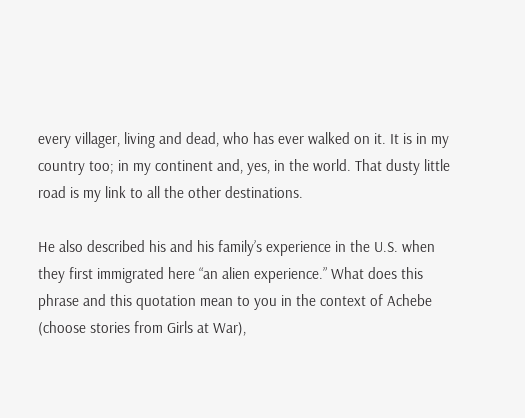every villager, living and dead, who has ever walked on it. It is in my country too; in my continent and, yes, in the world. That dusty little road is my link to all the other destinations.

He also described his and his family’s experience in the U.S. when they first immigrated here “an alien experience.” What does this phrase and this quotation mean to you in the context of Achebe (choose stories from Girls at War),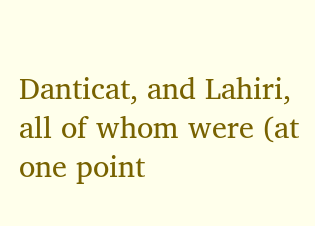Danticat, and Lahiri, all of whom were (at one point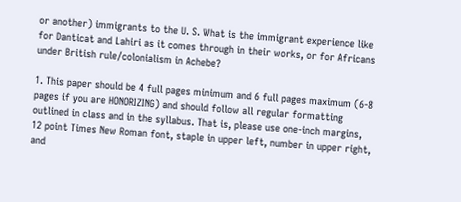or another) immigrants to the U. S. What is the immigrant experience like for Danticat and Lahiri as it comes through in their works, or for Africans under British rule/colonialism in Achebe?

1. This paper should be 4 full pages minimum and 6 full pages maximum (6-8 pages if you are HONORIZING) and should follow all regular formatting outlined in class and in the syllabus. That is, please use one-inch margins, 12 point Times New Roman font, staple in upper left, number in upper right, and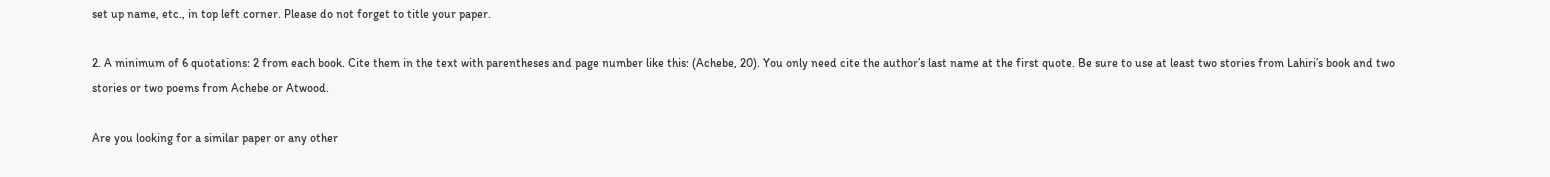set up name, etc., in top left corner. Please do not forget to title your paper.

2. A minimum of 6 quotations: 2 from each book. Cite them in the text with parentheses and page number like this: (Achebe, 20). You only need cite the author’s last name at the first quote. Be sure to use at least two stories from Lahiri’s book and two stories or two poems from Achebe or Atwood.

Are you looking for a similar paper or any other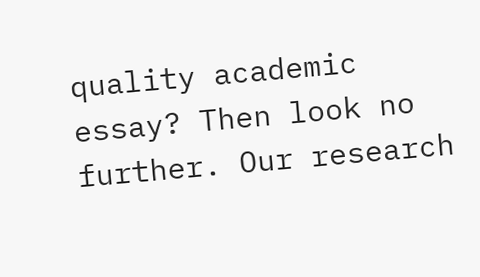quality academic essay? Then look no further. Our research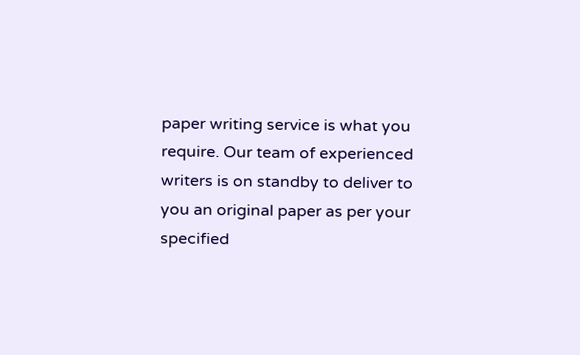paper writing service is what you require. Our team of experienced writers is on standby to deliver to you an original paper as per your specified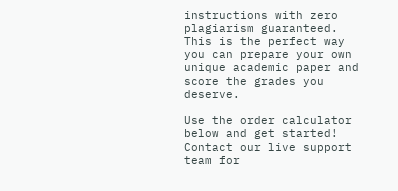instructions with zero plagiarism guaranteed. This is the perfect way you can prepare your own unique academic paper and score the grades you deserve.

Use the order calculator below and get started! Contact our live support team for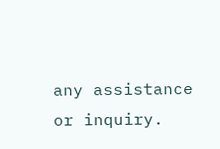any assistance or inquiry.